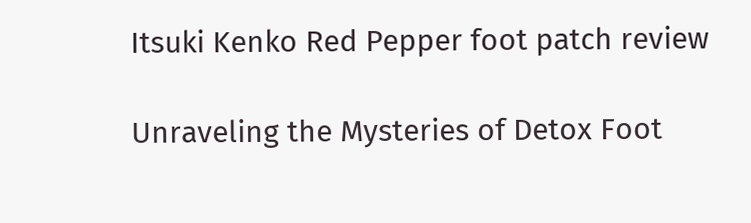Itsuki Kenko Red Pepper foot patch review

Unraveling the Mysteries of Detox Foot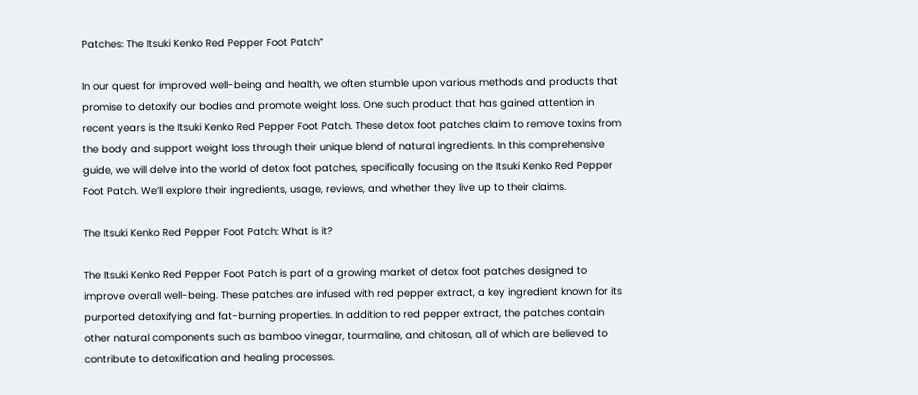Patches: The Itsuki Kenko Red Pepper Foot Patch”

In our quest for improved well-being and health, we often stumble upon various methods and products that promise to detoxify our bodies and promote weight loss. One such product that has gained attention in recent years is the Itsuki Kenko Red Pepper Foot Patch. These detox foot patches claim to remove toxins from the body and support weight loss through their unique blend of natural ingredients. In this comprehensive guide, we will delve into the world of detox foot patches, specifically focusing on the Itsuki Kenko Red Pepper Foot Patch. We’ll explore their ingredients, usage, reviews, and whether they live up to their claims.

The Itsuki Kenko Red Pepper Foot Patch: What is it?

The Itsuki Kenko Red Pepper Foot Patch is part of a growing market of detox foot patches designed to improve overall well-being. These patches are infused with red pepper extract, a key ingredient known for its purported detoxifying and fat-burning properties. In addition to red pepper extract, the patches contain other natural components such as bamboo vinegar, tourmaline, and chitosan, all of which are believed to contribute to detoxification and healing processes.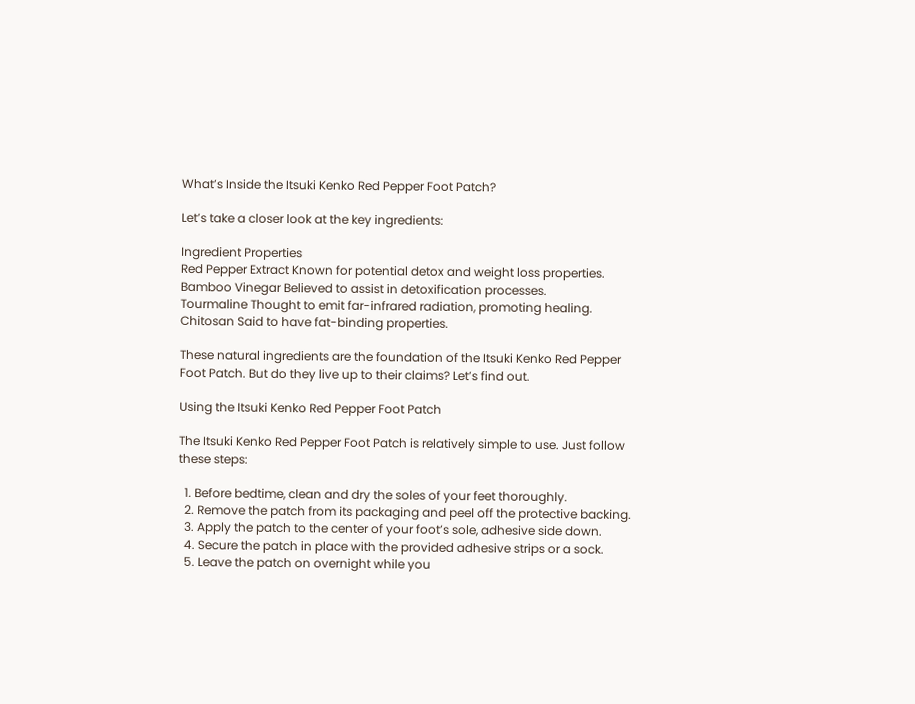What’s Inside the Itsuki Kenko Red Pepper Foot Patch?

Let’s take a closer look at the key ingredients:

Ingredient Properties
Red Pepper Extract Known for potential detox and weight loss properties.
Bamboo Vinegar Believed to assist in detoxification processes.
Tourmaline Thought to emit far-infrared radiation, promoting healing.
Chitosan Said to have fat-binding properties.

These natural ingredients are the foundation of the Itsuki Kenko Red Pepper Foot Patch. But do they live up to their claims? Let’s find out.

Using the Itsuki Kenko Red Pepper Foot Patch

The Itsuki Kenko Red Pepper Foot Patch is relatively simple to use. Just follow these steps:

  1. Before bedtime, clean and dry the soles of your feet thoroughly.
  2. Remove the patch from its packaging and peel off the protective backing.
  3. Apply the patch to the center of your foot’s sole, adhesive side down.
  4. Secure the patch in place with the provided adhesive strips or a sock.
  5. Leave the patch on overnight while you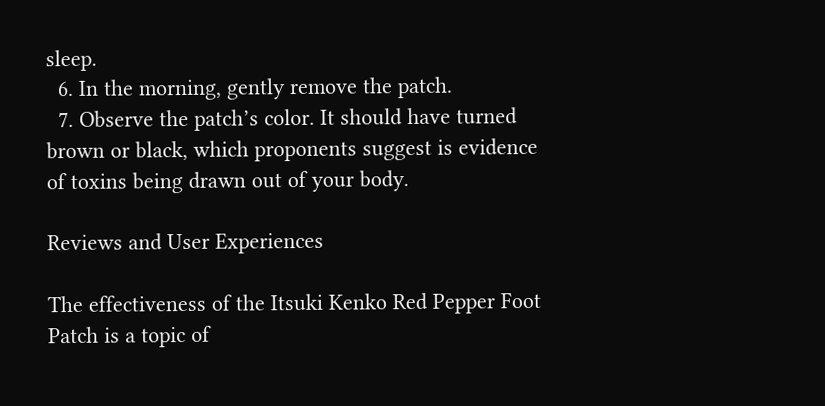sleep.
  6. In the morning, gently remove the patch.
  7. Observe the patch’s color. It should have turned brown or black, which proponents suggest is evidence of toxins being drawn out of your body.

Reviews and User Experiences

The effectiveness of the Itsuki Kenko Red Pepper Foot Patch is a topic of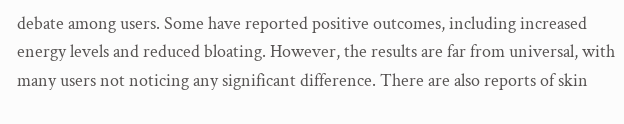debate among users. Some have reported positive outcomes, including increased energy levels and reduced bloating. However, the results are far from universal, with many users not noticing any significant difference. There are also reports of skin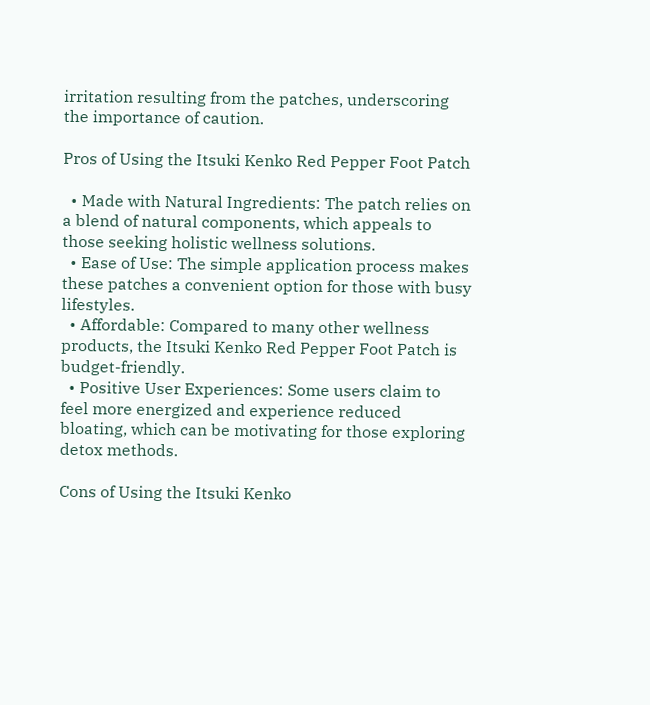irritation resulting from the patches, underscoring the importance of caution.

Pros of Using the Itsuki Kenko Red Pepper Foot Patch

  • Made with Natural Ingredients: The patch relies on a blend of natural components, which appeals to those seeking holistic wellness solutions.
  • Ease of Use: The simple application process makes these patches a convenient option for those with busy lifestyles.
  • Affordable: Compared to many other wellness products, the Itsuki Kenko Red Pepper Foot Patch is budget-friendly.
  • Positive User Experiences: Some users claim to feel more energized and experience reduced bloating, which can be motivating for those exploring detox methods.

Cons of Using the Itsuki Kenko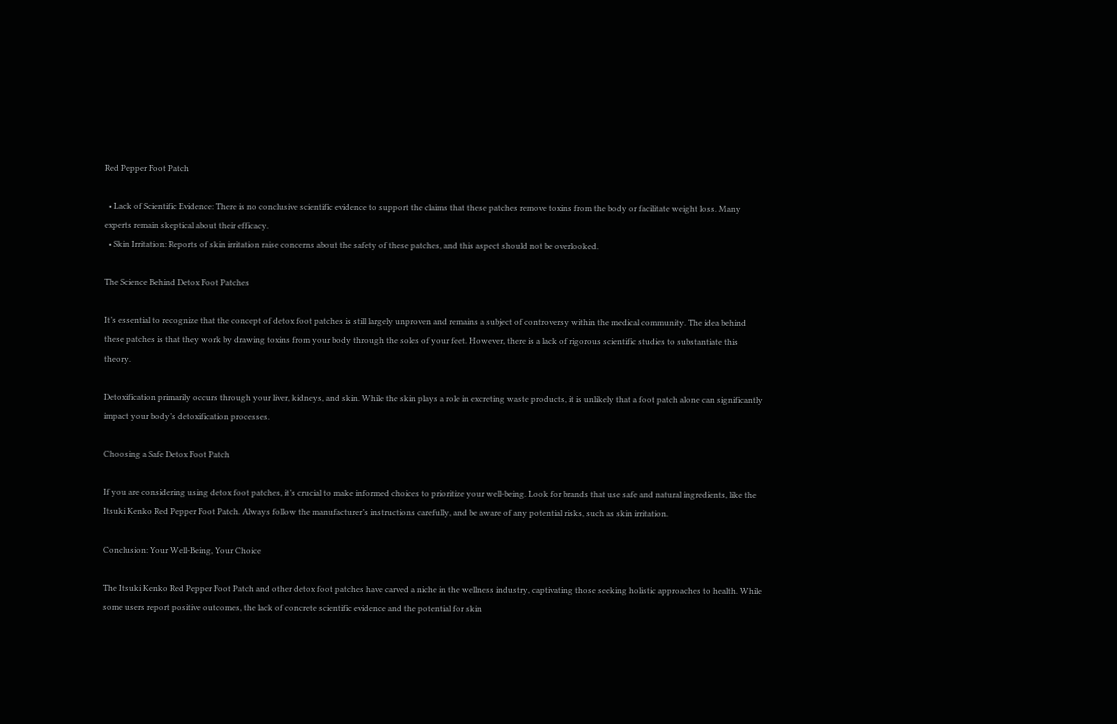Red Pepper Foot Patch

  • Lack of Scientific Evidence: There is no conclusive scientific evidence to support the claims that these patches remove toxins from the body or facilitate weight loss. Many experts remain skeptical about their efficacy.
  • Skin Irritation: Reports of skin irritation raise concerns about the safety of these patches, and this aspect should not be overlooked.

The Science Behind Detox Foot Patches

It’s essential to recognize that the concept of detox foot patches is still largely unproven and remains a subject of controversy within the medical community. The idea behind these patches is that they work by drawing toxins from your body through the soles of your feet. However, there is a lack of rigorous scientific studies to substantiate this theory.

Detoxification primarily occurs through your liver, kidneys, and skin. While the skin plays a role in excreting waste products, it is unlikely that a foot patch alone can significantly impact your body’s detoxification processes.

Choosing a Safe Detox Foot Patch

If you are considering using detox foot patches, it’s crucial to make informed choices to prioritize your well-being. Look for brands that use safe and natural ingredients, like the Itsuki Kenko Red Pepper Foot Patch. Always follow the manufacturer’s instructions carefully, and be aware of any potential risks, such as skin irritation.

Conclusion: Your Well-Being, Your Choice

The Itsuki Kenko Red Pepper Foot Patch and other detox foot patches have carved a niche in the wellness industry, captivating those seeking holistic approaches to health. While some users report positive outcomes, the lack of concrete scientific evidence and the potential for skin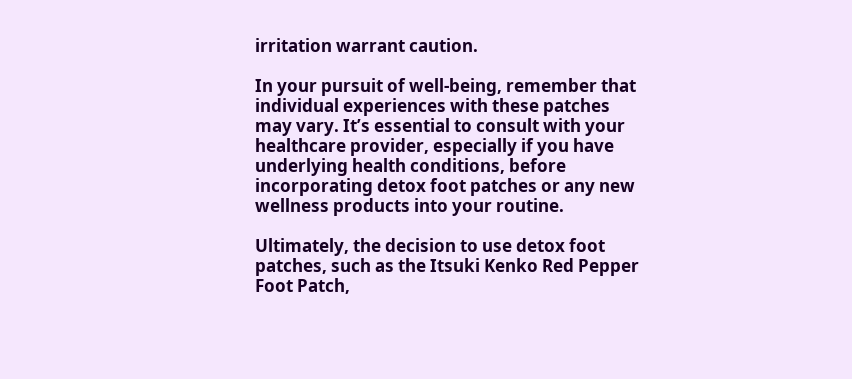irritation warrant caution.

In your pursuit of well-being, remember that individual experiences with these patches may vary. It’s essential to consult with your healthcare provider, especially if you have underlying health conditions, before incorporating detox foot patches or any new wellness products into your routine.

Ultimately, the decision to use detox foot patches, such as the Itsuki Kenko Red Pepper Foot Patch,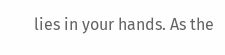lies in your hands. As the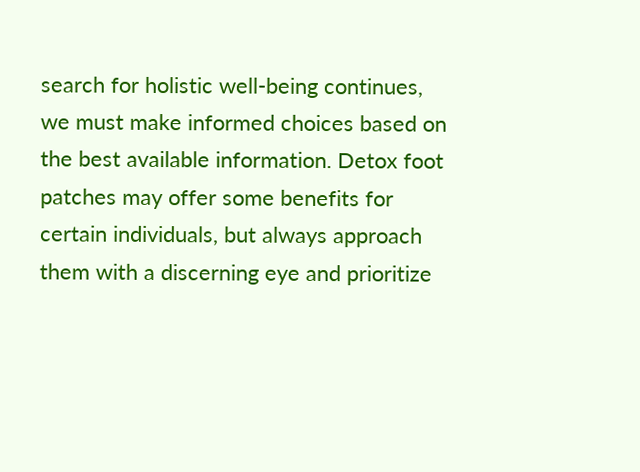search for holistic well-being continues, we must make informed choices based on the best available information. Detox foot patches may offer some benefits for certain individuals, but always approach them with a discerning eye and prioritize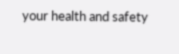your health and safety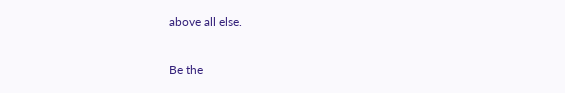above all else.

Be the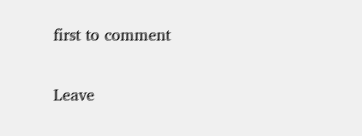first to comment

Leave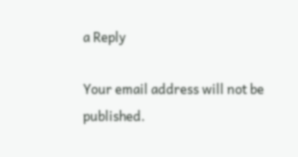a Reply

Your email address will not be published.